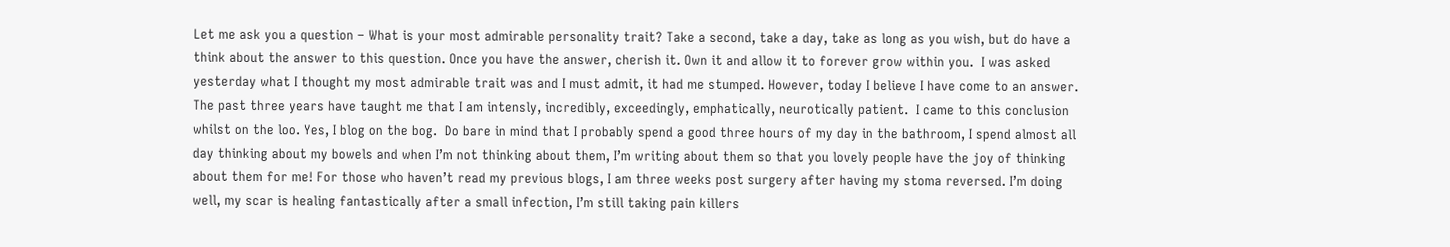Let me ask you a question – What is your most admirable personality trait? Take a second, take a day, take as long as you wish, but do have a think about the answer to this question. Once you have the answer, cherish it. Own it and allow it to forever grow within you.  I was asked yesterday what I thought my most admirable trait was and I must admit, it had me stumped. However, today I believe I have come to an answer.  The past three years have taught me that I am intensly, incredibly, exceedingly, emphatically, neurotically patient.  I came to this conclusion whilst on the loo. Yes, I blog on the bog.  Do bare in mind that I probably spend a good three hours of my day in the bathroom, I spend almost all day thinking about my bowels and when I’m not thinking about them, I’m writing about them so that you lovely people have the joy of thinking about them for me! For those who haven’t read my previous blogs, I am three weeks post surgery after having my stoma reversed. I’m doing well, my scar is healing fantastically after a small infection, I’m still taking pain killers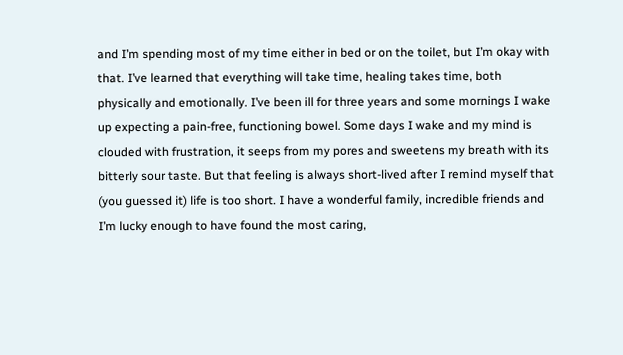and I’m spending most of my time either in bed or on the toilet, but I’m okay with that. I’ve learned that everything will take time, healing takes time, both physically and emotionally. I’ve been ill for three years and some mornings I wake up expecting a pain-free, functioning bowel. Some days I wake and my mind is clouded with frustration, it seeps from my pores and sweetens my breath with its bitterly sour taste. But that feeling is always short-lived after I remind myself that (you guessed it) life is too short. I have a wonderful family, incredible friends and I’m lucky enough to have found the most caring,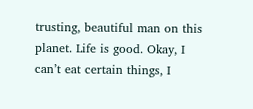trusting, beautiful man on this planet. Life is good. Okay, I can’t eat certain things, I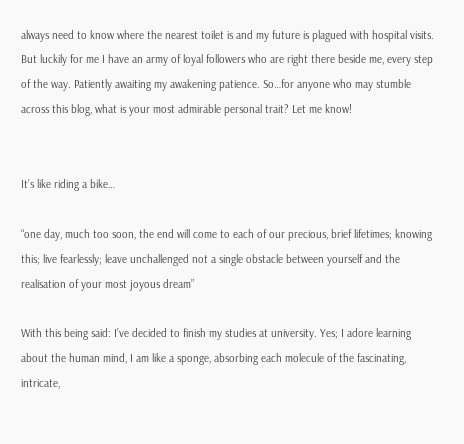always need to know where the nearest toilet is and my future is plagued with hospital visits. But luckily for me I have an army of loyal followers who are right there beside me, every step of the way. Patiently awaiting my awakening patience. So…for anyone who may stumble across this blog, what is your most admirable personal trait? Let me know!


It’s like riding a bike…

“one day, much too soon, the end will come to each of our precious, brief lifetimes; knowing this; live fearlessly; leave unchallenged not a single obstacle between yourself and the realisation of your most joyous dream”

With this being said: I’ve decided to finish my studies at university. Yes; I adore learning about the human mind, I am like a sponge, absorbing each molecule of the fascinating, intricate,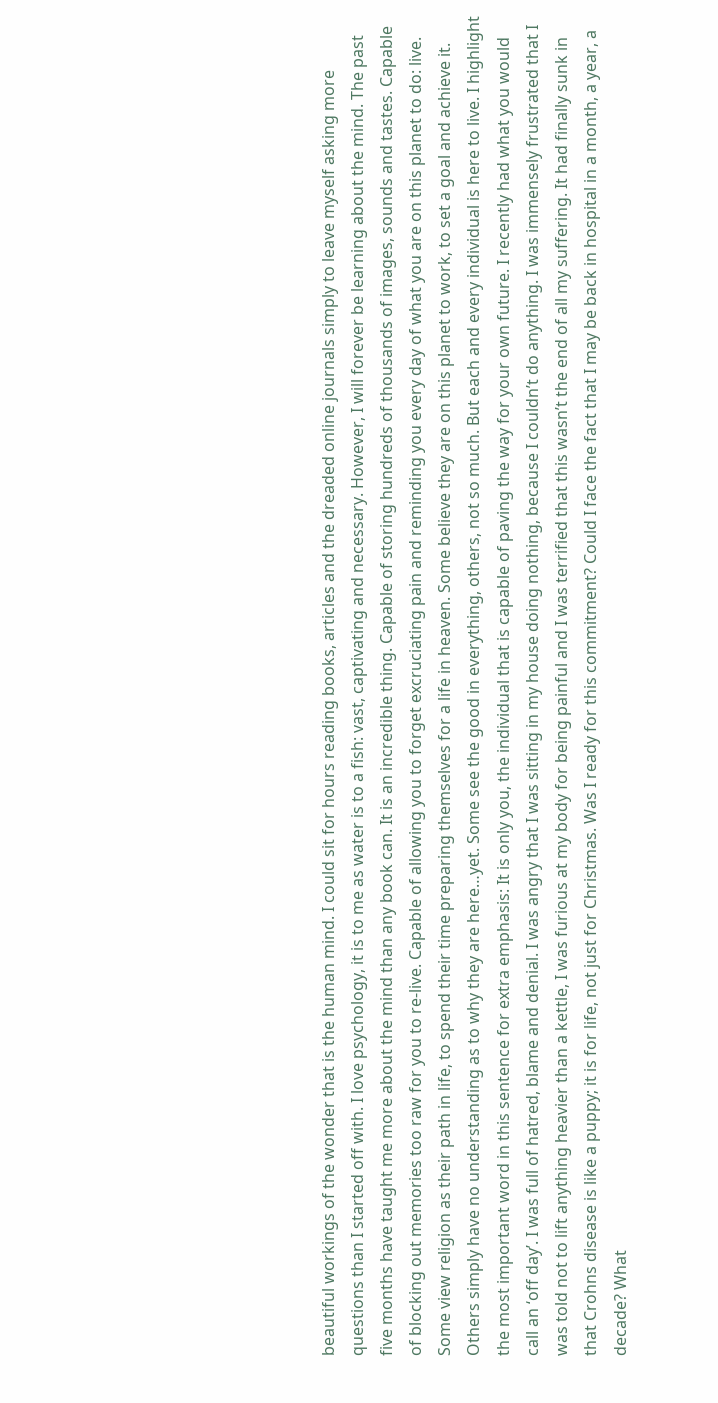beautiful workings of the wonder that is the human mind. I could sit for hours reading books, articles and the dreaded online journals simply to leave myself asking more questions than I started off with. I love psychology, it is to me as water is to a fish: vast, captivating and necessary. However, I will forever be learning about the mind. The past five months have taught me more about the mind than any book can. It is an incredible thing. Capable of storing hundreds of thousands of images, sounds and tastes. Capable of blocking out memories too raw for you to re-live. Capable of allowing you to forget excruciating pain and reminding you every day of what you are on this planet to do: live. Some view religion as their path in life, to spend their time preparing themselves for a life in heaven. Some believe they are on this planet to work, to set a goal and achieve it. Others simply have no understanding as to why they are here…yet. Some see the good in everything, others, not so much. But each and every individual is here to live. I highlight the most important word in this sentence for extra emphasis: It is only you, the individual that is capable of paving the way for your own future. I recently had what you would call an ‘off day’. I was full of hatred, blame and denial. I was angry that I was sitting in my house doing nothing, because I couldn’t do anything. I was immensely frustrated that I was told not to lift anything heavier than a kettle, I was furious at my body for being painful and I was terrified that this wasn’t the end of all my suffering. It had finally sunk in that Crohns disease is like a puppy; it is for life, not just for Christmas. Was I ready for this commitment? Could I face the fact that I may be back in hospital in a month, a year, a decade? What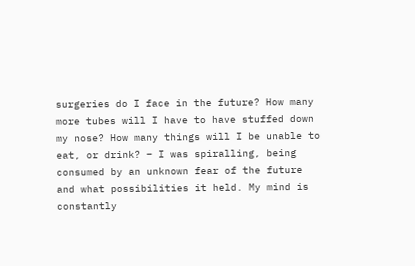surgeries do I face in the future? How many more tubes will I have to have stuffed down my nose? How many things will I be unable to eat, or drink? – I was spiralling, being consumed by an unknown fear of the future and what possibilities it held. My mind is constantly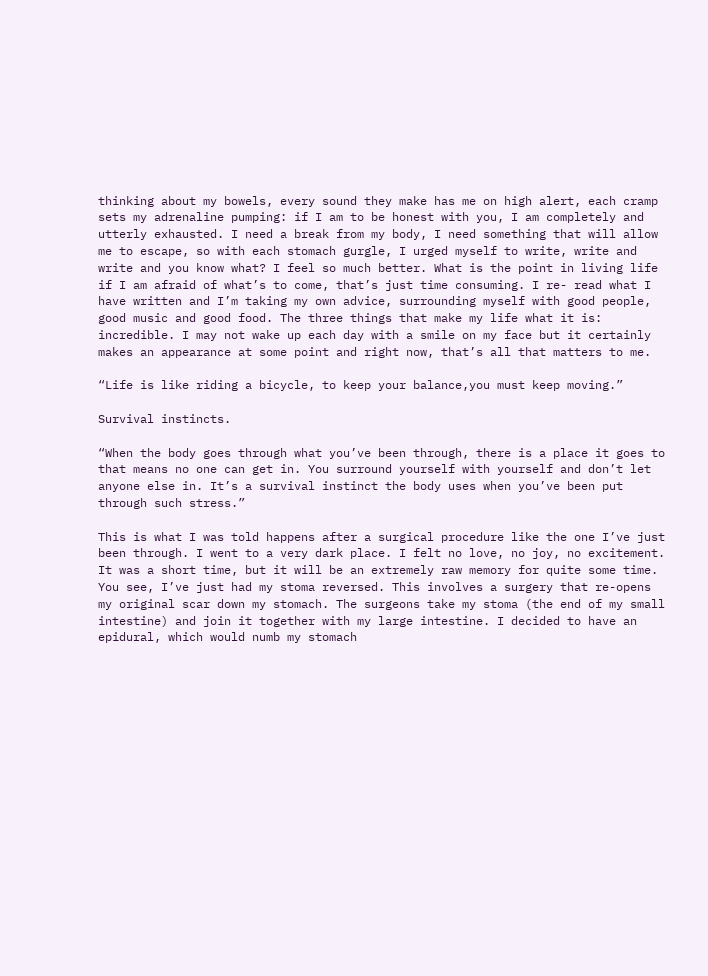thinking about my bowels, every sound they make has me on high alert, each cramp sets my adrenaline pumping: if I am to be honest with you, I am completely and utterly exhausted. I need a break from my body, I need something that will allow me to escape, so with each stomach gurgle, I urged myself to write, write and write and you know what? I feel so much better. What is the point in living life if I am afraid of what’s to come, that’s just time consuming. I re- read what I have written and I’m taking my own advice, surrounding myself with good people, good music and good food. The three things that make my life what it is: incredible. I may not wake up each day with a smile on my face but it certainly makes an appearance at some point and right now, that’s all that matters to me.

“Life is like riding a bicycle, to keep your balance,you must keep moving.”

Survival instincts.

“When the body goes through what you’ve been through, there is a place it goes to that means no one can get in. You surround yourself with yourself and don’t let anyone else in. It’s a survival instinct the body uses when you’ve been put through such stress.”

This is what I was told happens after a surgical procedure like the one I’ve just been through. I went to a very dark place. I felt no love, no joy, no excitement. It was a short time, but it will be an extremely raw memory for quite some time. You see, I’ve just had my stoma reversed. This involves a surgery that re-opens my original scar down my stomach. The surgeons take my stoma (the end of my small intestine) and join it together with my large intestine. I decided to have an epidural, which would numb my stomach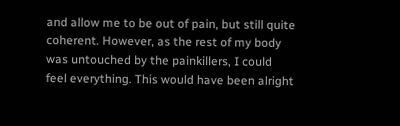and allow me to be out of pain, but still quite coherent. However, as the rest of my body was untouched by the painkillers, I could feel everything. This would have been alright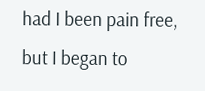had I been pain free, but I began to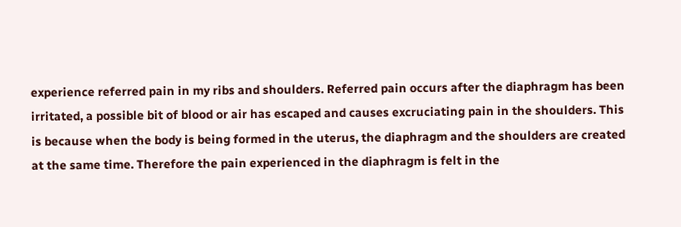experience referred pain in my ribs and shoulders. Referred pain occurs after the diaphragm has been irritated, a possible bit of blood or air has escaped and causes excruciating pain in the shoulders. This is because when the body is being formed in the uterus, the diaphragm and the shoulders are created at the same time. Therefore the pain experienced in the diaphragm is felt in the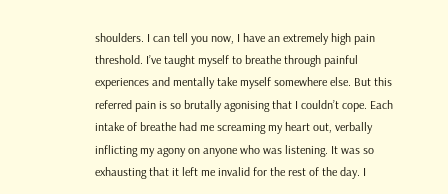shoulders. I can tell you now, I have an extremely high pain threshold. I’ve taught myself to breathe through painful experiences and mentally take myself somewhere else. But this referred pain is so brutally agonising that I couldn’t cope. Each intake of breathe had me screaming my heart out, verbally inflicting my agony on anyone who was listening. It was so exhausting that it left me invalid for the rest of the day. I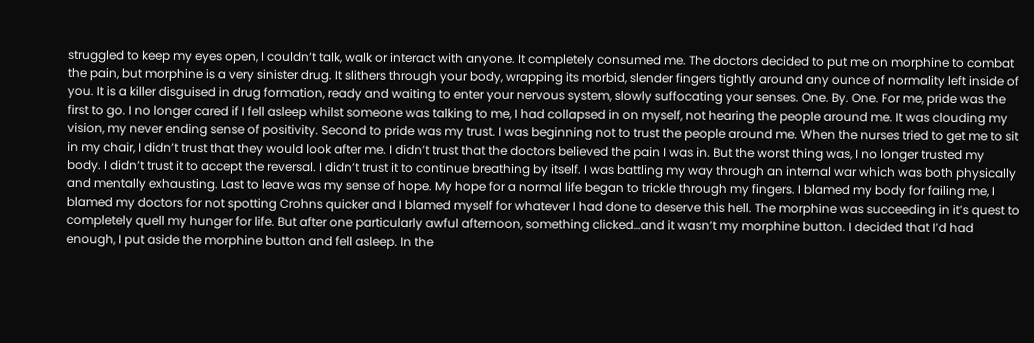struggled to keep my eyes open, I couldn’t talk, walk or interact with anyone. It completely consumed me. The doctors decided to put me on morphine to combat the pain, but morphine is a very sinister drug. It slithers through your body, wrapping its morbid, slender fingers tightly around any ounce of normality left inside of you. It is a killer disguised in drug formation, ready and waiting to enter your nervous system, slowly suffocating your senses. One. By. One. For me, pride was the first to go. I no longer cared if I fell asleep whilst someone was talking to me, I had collapsed in on myself, not hearing the people around me. It was clouding my vision, my never ending sense of positivity. Second to pride was my trust. I was beginning not to trust the people around me. When the nurses tried to get me to sit in my chair, I didn’t trust that they would look after me. I didn’t trust that the doctors believed the pain I was in. But the worst thing was, I no longer trusted my body. I didn’t trust it to accept the reversal. I didn’t trust it to continue breathing by itself. I was battling my way through an internal war which was both physically and mentally exhausting. Last to leave was my sense of hope. My hope for a normal life began to trickle through my fingers. I blamed my body for failing me, I blamed my doctors for not spotting Crohns quicker and I blamed myself for whatever I had done to deserve this hell. The morphine was succeeding in it’s quest to completely quell my hunger for life. But after one particularly awful afternoon, something clicked…and it wasn’t my morphine button. I decided that I’d had enough, I put aside the morphine button and fell asleep. In the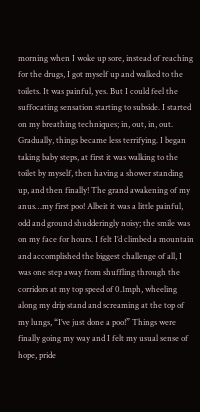morning when I woke up sore, instead of reaching for the drugs, I got myself up and walked to the toilets. It was painful, yes. But I could feel the suffocating sensation starting to subside. I started on my breathing techniques; in, out, in, out. Gradually, things became less terrifying. I began taking baby steps, at first it was walking to the toilet by myself, then having a shower standing up, and then finally! The grand awakening of my anus…my first poo! Albeit it was a little painful, odd and ground shudderingly noisy; the smile was on my face for hours. I felt I’d climbed a mountain and accomplished the biggest challenge of all, I was one step away from shuffling through the corridors at my top speed of 0.1mph, wheeling along my drip stand and screaming at the top of my lungs, “I’ve just done a poo!” Things were finally going my way and I felt my usual sense of hope, pride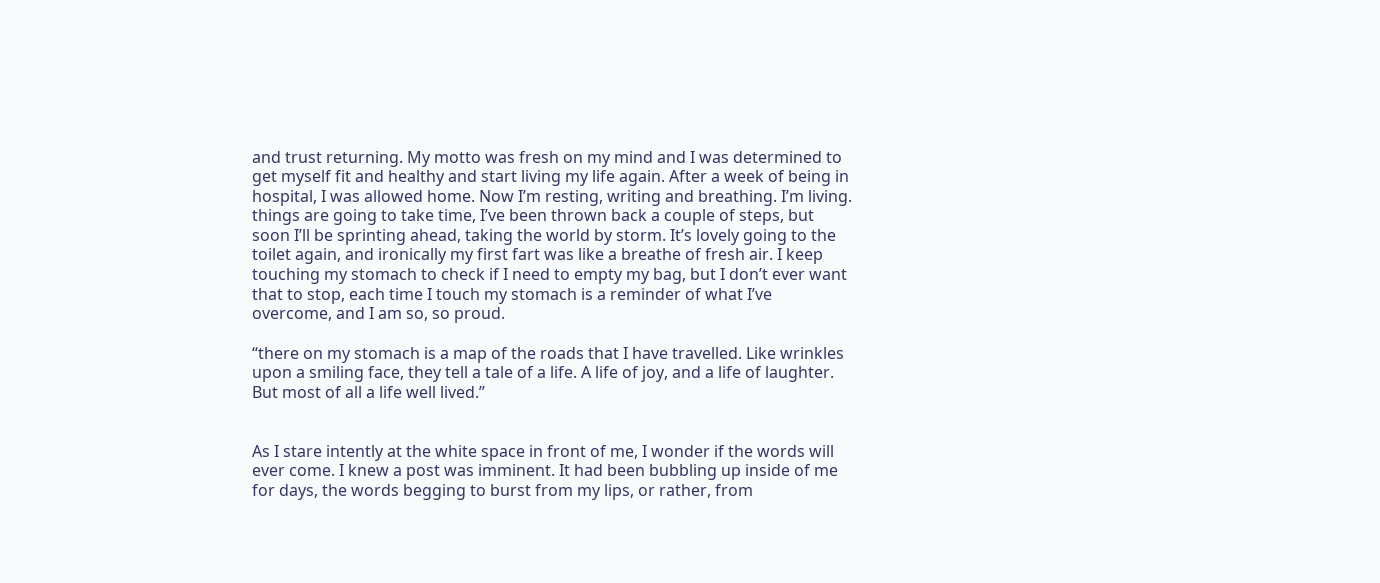and trust returning. My motto was fresh on my mind and I was determined to get myself fit and healthy and start living my life again. After a week of being in hospital, I was allowed home. Now I’m resting, writing and breathing. I’m living. things are going to take time, I’ve been thrown back a couple of steps, but soon I’ll be sprinting ahead, taking the world by storm. It’s lovely going to the toilet again, and ironically my first fart was like a breathe of fresh air. I keep touching my stomach to check if I need to empty my bag, but I don’t ever want that to stop, each time I touch my stomach is a reminder of what I’ve overcome, and I am so, so proud.

“there on my stomach is a map of the roads that I have travelled. Like wrinkles upon a smiling face, they tell a tale of a life. A life of joy, and a life of laughter. But most of all a life well lived.”


As I stare intently at the white space in front of me, I wonder if the words will ever come. I knew a post was imminent. It had been bubbling up inside of me for days, the words begging to burst from my lips, or rather, from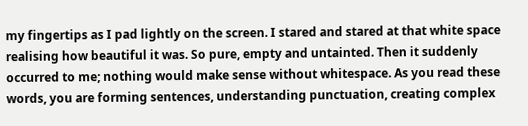my fingertips as I pad lightly on the screen. I stared and stared at that white space realising how beautiful it was. So pure, empty and untainted. Then it suddenly occurred to me; nothing would make sense without whitespace. As you read these words, you are forming sentences, understanding punctuation, creating complex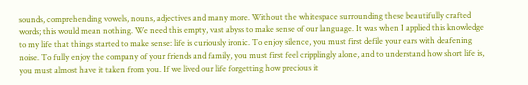sounds, comprehending vowels, nouns, adjectives and many more. Without the whitespace surrounding these beautifully crafted words; this would mean nothing. We need this empty, vast abyss to make sense of our language. It was when I applied this knowledge to my life that things started to make sense: life is curiously ironic. To enjoy silence, you must first defile your ears with deafening noise. To fully enjoy the company of your friends and family, you must first feel cripplingly alone, and to understand how short life is, you must almost have it taken from you. If we lived our life forgetting how precious it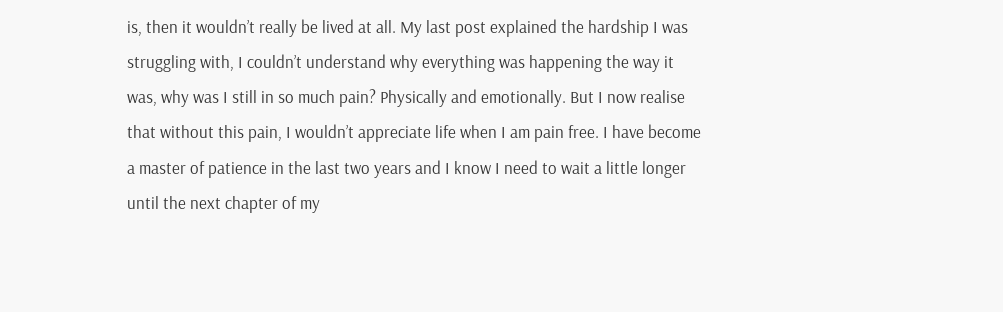is, then it wouldn’t really be lived at all. My last post explained the hardship I was struggling with, I couldn’t understand why everything was happening the way it was, why was I still in so much pain? Physically and emotionally. But I now realise that without this pain, I wouldn’t appreciate life when I am pain free. I have become a master of patience in the last two years and I know I need to wait a little longer until the next chapter of my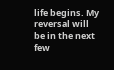life begins. My reversal will be in the next few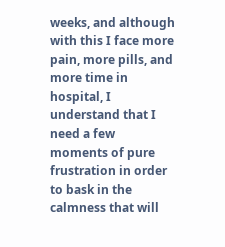weeks, and although with this I face more pain, more pills, and more time in hospital, I understand that I need a few moments of pure frustration in order to bask in the calmness that will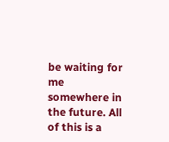be waiting for me somewhere in the future. All of this is a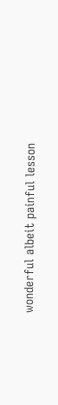wonderful albeit painful lesson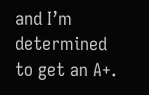and I’m determined to get an A+.